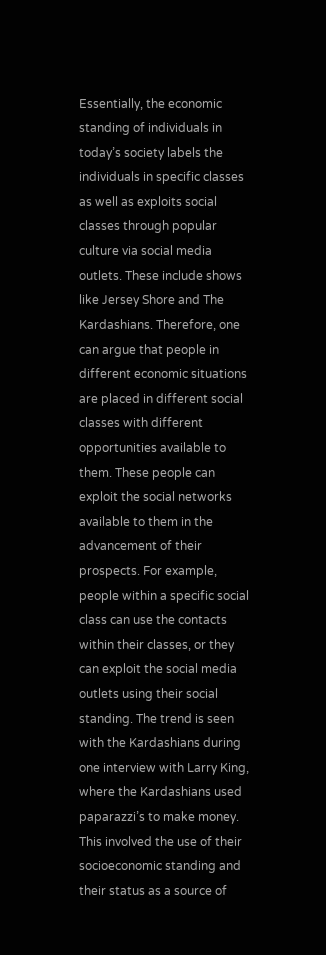Essentially, the economic standing of individuals in today’s society labels the individuals in specific classes as well as exploits social classes through popular culture via social media outlets. These include shows like Jersey Shore and The Kardashians. Therefore, one can argue that people in different economic situations are placed in different social classes with different opportunities available to them. These people can exploit the social networks available to them in the advancement of their prospects. For example, people within a specific social class can use the contacts within their classes, or they can exploit the social media outlets using their social standing. The trend is seen with the Kardashians during one interview with Larry King, where the Kardashians used paparazzi’s to make money. This involved the use of their socioeconomic standing and their status as a source of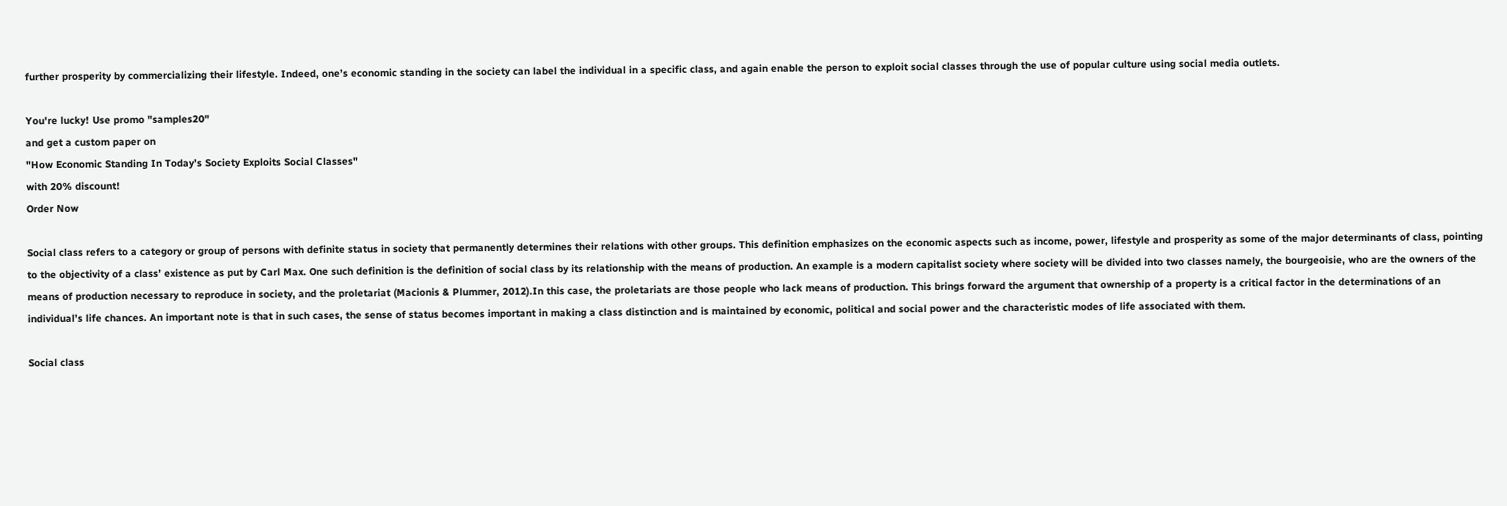further prosperity by commercializing their lifestyle. Indeed, one’s economic standing in the society can label the individual in a specific class, and again enable the person to exploit social classes through the use of popular culture using social media outlets.

You're lucky! Use promo "samples20"
and get a custom paper on
"How Economic Standing In Today’s Society Exploits Social Classes"
with 20% discount!
Order Now

Social class refers to a category or group of persons with definite status in society that permanently determines their relations with other groups. This definition emphasizes on the economic aspects such as income, power, lifestyle and prosperity as some of the major determinants of class, pointing to the objectivity of a class’ existence as put by Carl Max. One such definition is the definition of social class by its relationship with the means of production. An example is a modern capitalist society where society will be divided into two classes namely, the bourgeoisie, who are the owners of the means of production necessary to reproduce in society, and the proletariat (Macionis & Plummer, 2012).In this case, the proletariats are those people who lack means of production. This brings forward the argument that ownership of a property is a critical factor in the determinations of an individual’s life chances. An important note is that in such cases, the sense of status becomes important in making a class distinction and is maintained by economic, political and social power and the characteristic modes of life associated with them.

Social class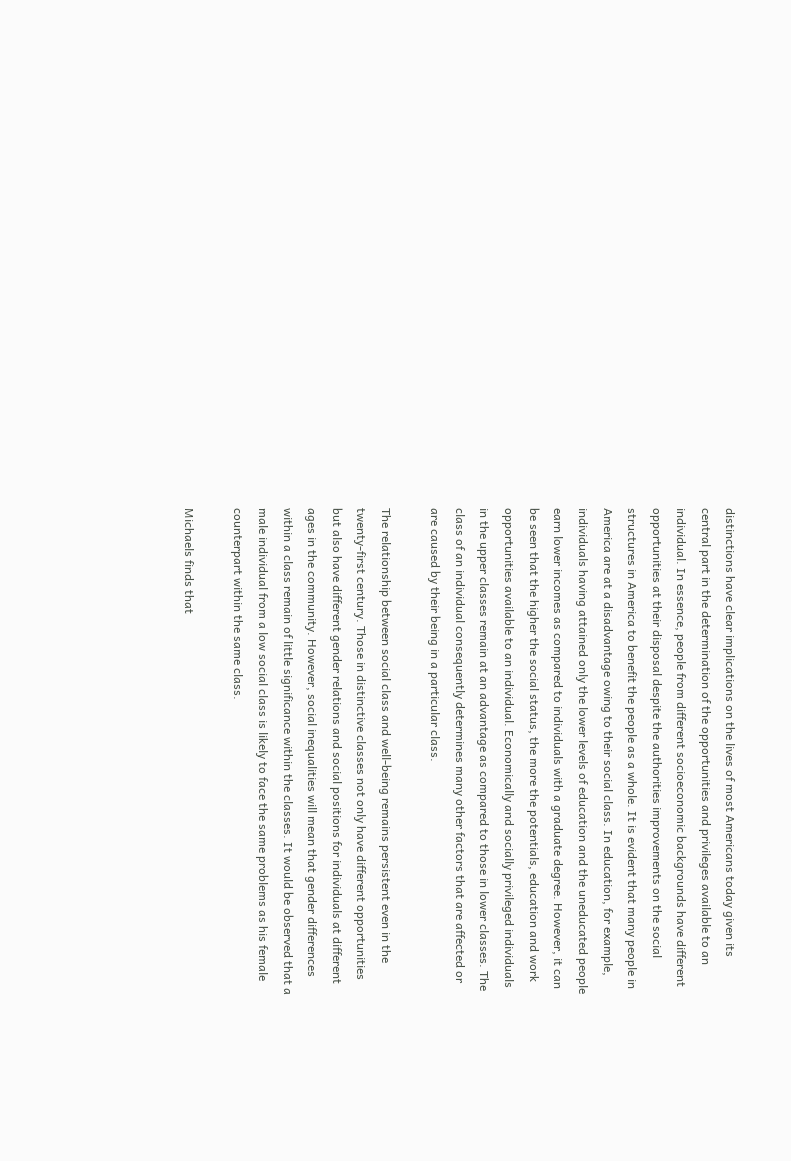distinctions have clear implications on the lives of most Americans today given its central part in the determination of the opportunities and privileges available to an individual. In essence, people from different socioeconomic backgrounds have different opportunities at their disposal despite the authorities improvements on the social structures in America to benefit the people as a whole. It is evident that many people in America are at a disadvantage owing to their social class. In education, for example, individuals having attained only the lower levels of education and the uneducated people earn lower incomes as compared to individuals with a graduate degree. However, it can be seen that the higher the social status, the more the potentials, education and work opportunities available to an individual. Economically and socially privileged individuals in the upper classes remain at an advantage as compared to those in lower classes. The class of an individual consequently determines many other factors that are affected or are caused by their being in a particular class.

The relationship between social class and well-being remains persistent even in the twenty-first century. Those in distinctive classes not only have different opportunities but also have different gender relations and social positions for individuals at different ages in the community. However, social inequalities will mean that gender differences within a class remain of little significance within the classes. It would be observed that a male individual from a low social class is likely to face the same problems as his female counterpart within the same class.

Michaels finds that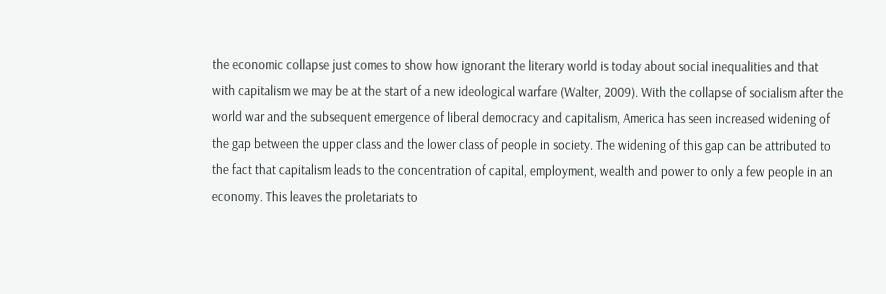the economic collapse just comes to show how ignorant the literary world is today about social inequalities and that with capitalism we may be at the start of a new ideological warfare (Walter, 2009). With the collapse of socialism after the world war and the subsequent emergence of liberal democracy and capitalism, America has seen increased widening of the gap between the upper class and the lower class of people in society. The widening of this gap can be attributed to the fact that capitalism leads to the concentration of capital, employment, wealth and power to only a few people in an economy. This leaves the proletariats to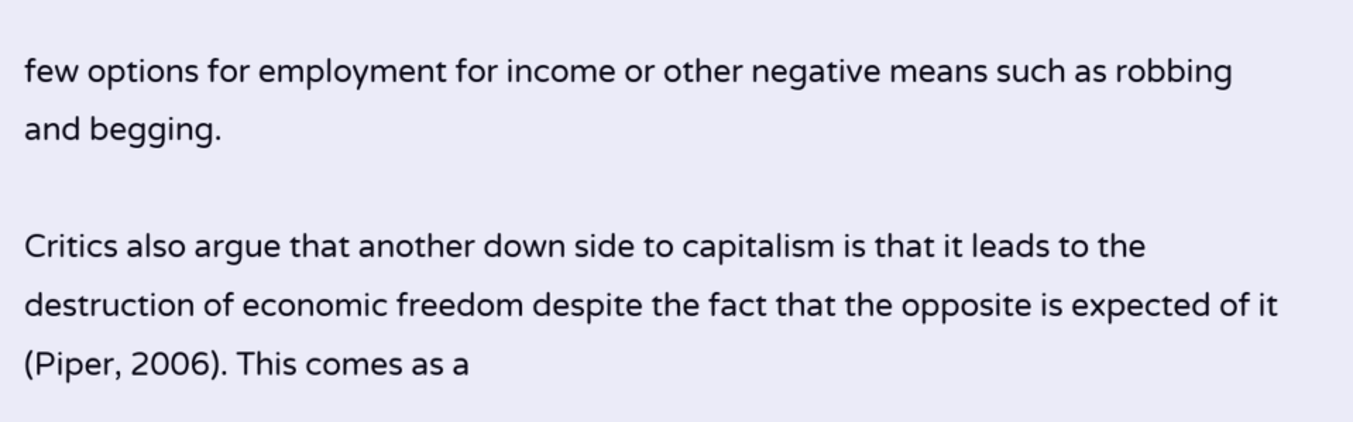few options for employment for income or other negative means such as robbing and begging.

Critics also argue that another down side to capitalism is that it leads to the destruction of economic freedom despite the fact that the opposite is expected of it (Piper, 2006). This comes as a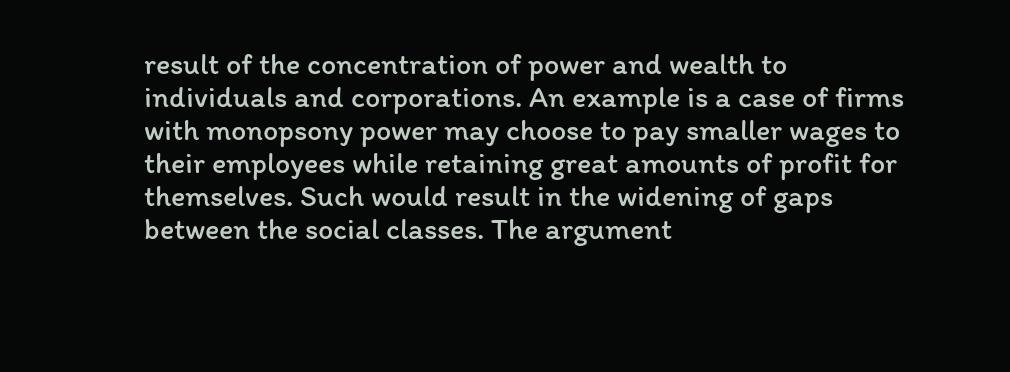result of the concentration of power and wealth to individuals and corporations. An example is a case of firms with monopsony power may choose to pay smaller wages to their employees while retaining great amounts of profit for themselves. Such would result in the widening of gaps between the social classes. The argument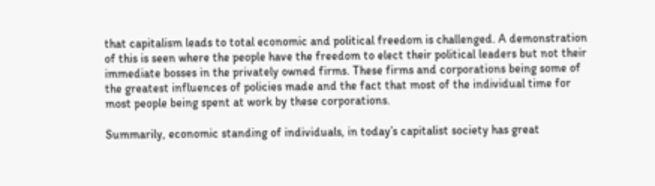that capitalism leads to total economic and political freedom is challenged. A demonstration of this is seen where the people have the freedom to elect their political leaders but not their immediate bosses in the privately owned firms. These firms and corporations being some of the greatest influences of policies made and the fact that most of the individual time for most people being spent at work by these corporations.

Summarily, economic standing of individuals, in today’s capitalist society has great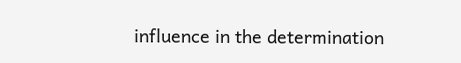influence in the determination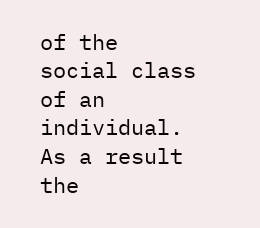of the social class of an individual. As a result the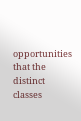opportunities that the distinct classes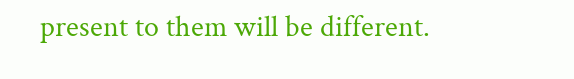present to them will be different.